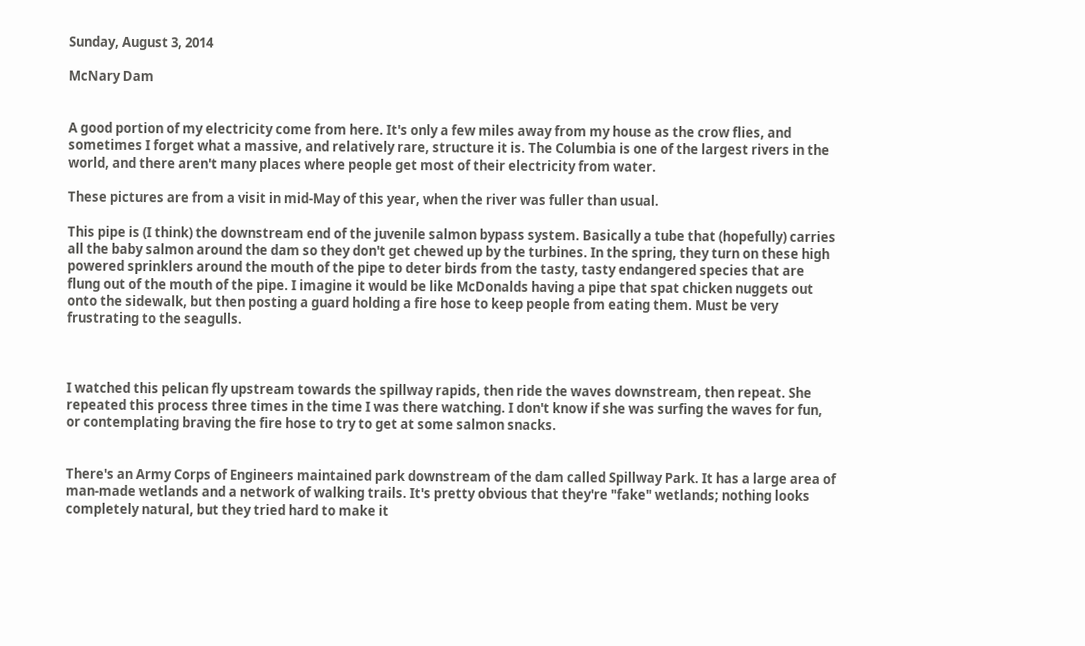Sunday, August 3, 2014

McNary Dam


A good portion of my electricity come from here. It's only a few miles away from my house as the crow flies, and sometimes I forget what a massive, and relatively rare, structure it is. The Columbia is one of the largest rivers in the world, and there aren't many places where people get most of their electricity from water.

These pictures are from a visit in mid-May of this year, when the river was fuller than usual.

This pipe is (I think) the downstream end of the juvenile salmon bypass system. Basically a tube that (hopefully) carries all the baby salmon around the dam so they don't get chewed up by the turbines. In the spring, they turn on these high powered sprinklers around the mouth of the pipe to deter birds from the tasty, tasty endangered species that are flung out of the mouth of the pipe. I imagine it would be like McDonalds having a pipe that spat chicken nuggets out onto the sidewalk, but then posting a guard holding a fire hose to keep people from eating them. Must be very frustrating to the seagulls.



I watched this pelican fly upstream towards the spillway rapids, then ride the waves downstream, then repeat. She repeated this process three times in the time I was there watching. I don't know if she was surfing the waves for fun, or contemplating braving the fire hose to try to get at some salmon snacks.


There's an Army Corps of Engineers maintained park downstream of the dam called Spillway Park. It has a large area of man-made wetlands and a network of walking trails. It's pretty obvious that they're "fake" wetlands; nothing looks completely natural, but they tried hard to make it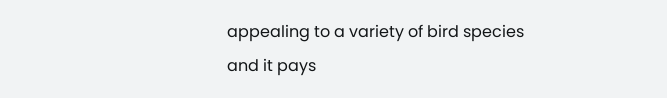appealing to a variety of bird species and it pays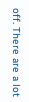off. There are a lot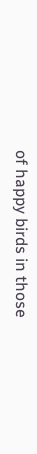of happy birds in those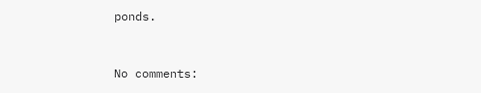ponds.



No comments: